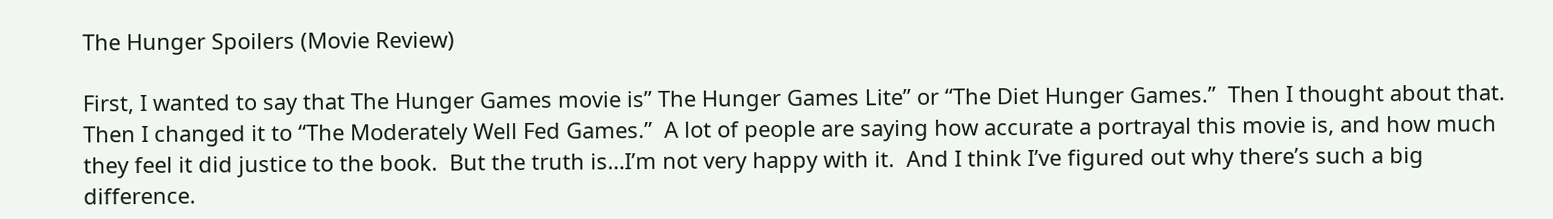The Hunger Spoilers (Movie Review)

First, I wanted to say that The Hunger Games movie is” The Hunger Games Lite” or “The Diet Hunger Games.”  Then I thought about that.  Then I changed it to “The Moderately Well Fed Games.”  A lot of people are saying how accurate a portrayal this movie is, and how much they feel it did justice to the book.  But the truth is…I’m not very happy with it.  And I think I’ve figured out why there’s such a big difference.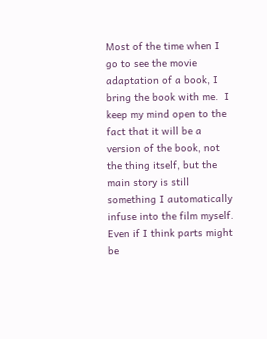Most of the time when I go to see the movie adaptation of a book, I bring the book with me.  I keep my mind open to the fact that it will be a version of the book, not the thing itself, but the main story is still something I automatically infuse into the film myself.  Even if I think parts might be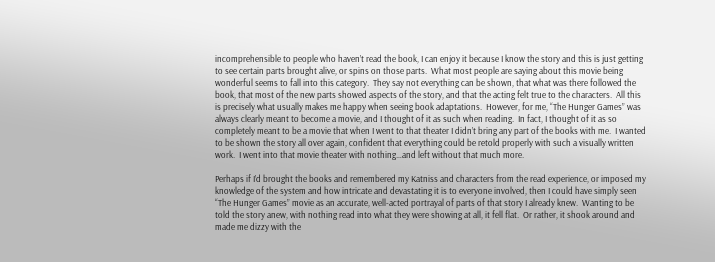incomprehensible to people who haven’t read the book, I can enjoy it because I know the story and this is just getting to see certain parts brought alive, or spins on those parts.  What most people are saying about this movie being wonderful seems to fall into this category.  They say not everything can be shown, that what was there followed the book, that most of the new parts showed aspects of the story, and that the acting felt true to the characters.  All this is precisely what usually makes me happy when seeing book adaptations.  However, for me, “The Hunger Games” was always clearly meant to become a movie, and I thought of it as such when reading.  In fact, I thought of it as so completely meant to be a movie that when I went to that theater I didn’t bring any part of the books with me.  I wanted to be shown the story all over again, confident that everything could be retold properly with such a visually written work.  I went into that movie theater with nothing…and left without that much more.

Perhaps if I’d brought the books and remembered my Katniss and characters from the read experience, or imposed my knowledge of the system and how intricate and devastating it is to everyone involved, then I could have simply seen “The Hunger Games” movie as an accurate, well-acted portrayal of parts of that story I already knew.  Wanting to be told the story anew, with nothing read into what they were showing at all, it fell flat.  Or rather, it shook around and made me dizzy with the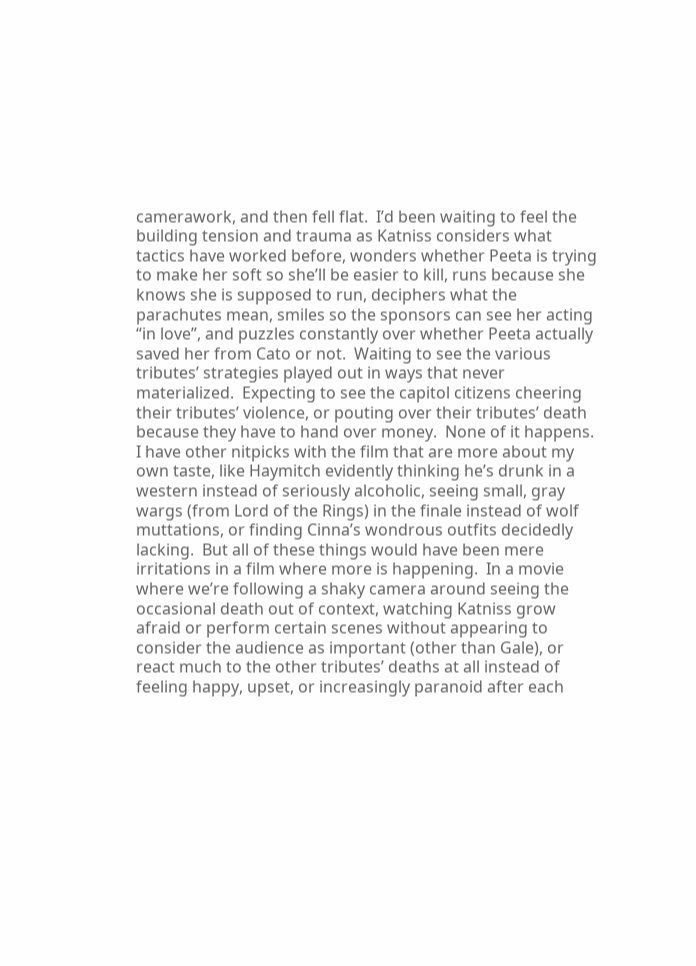camerawork, and then fell flat.  I’d been waiting to feel the building tension and trauma as Katniss considers what tactics have worked before, wonders whether Peeta is trying to make her soft so she’ll be easier to kill, runs because she knows she is supposed to run, deciphers what the parachutes mean, smiles so the sponsors can see her acting “in love”, and puzzles constantly over whether Peeta actually saved her from Cato or not.  Waiting to see the various tributes’ strategies played out in ways that never materialized.  Expecting to see the capitol citizens cheering their tributes’ violence, or pouting over their tributes’ death because they have to hand over money.  None of it happens.  I have other nitpicks with the film that are more about my own taste, like Haymitch evidently thinking he’s drunk in a western instead of seriously alcoholic, seeing small, gray wargs (from Lord of the Rings) in the finale instead of wolf muttations, or finding Cinna’s wondrous outfits decidedly lacking.  But all of these things would have been mere irritations in a film where more is happening.  In a movie where we’re following a shaky camera around seeing the occasional death out of context, watching Katniss grow afraid or perform certain scenes without appearing to consider the audience as important (other than Gale), or react much to the other tributes’ deaths at all instead of feeling happy, upset, or increasingly paranoid after each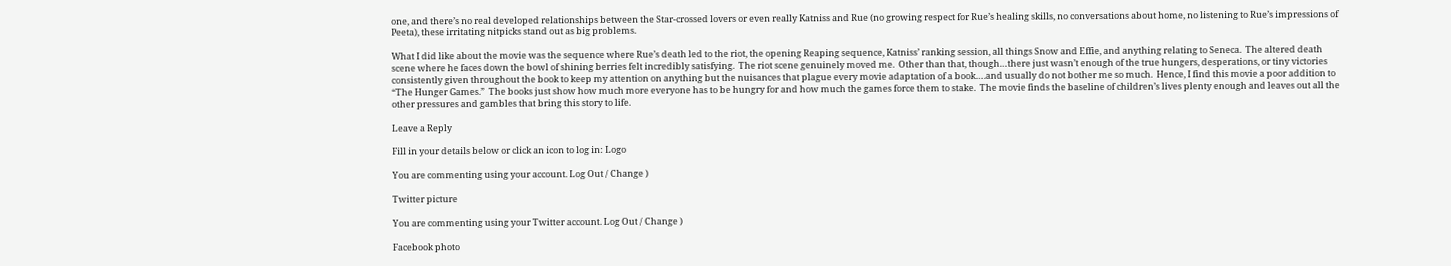one, and there’s no real developed relationships between the Star-crossed lovers or even really Katniss and Rue (no growing respect for Rue’s healing skills, no conversations about home, no listening to Rue’s impressions of Peeta), these irritating nitpicks stand out as big problems.

What I did like about the movie was the sequence where Rue’s death led to the riot, the opening Reaping sequence, Katniss’ ranking session, all things Snow and Effie, and anything relating to Seneca.  The altered death scene where he faces down the bowl of shining berries felt incredibly satisfying.  The riot scene genuinely moved me.  Other than that, though…there just wasn’t enough of the true hungers, desperations, or tiny victories consistently given throughout the book to keep my attention on anything but the nuisances that plague every movie adaptation of a book….and usually do not bother me so much.  Hence, I find this movie a poor addition to “The Hunger Games.”  The books just show how much more everyone has to be hungry for and how much the games force them to stake.  The movie finds the baseline of children’s lives plenty enough and leaves out all the other pressures and gambles that bring this story to life.

Leave a Reply

Fill in your details below or click an icon to log in: Logo

You are commenting using your account. Log Out / Change )

Twitter picture

You are commenting using your Twitter account. Log Out / Change )

Facebook photo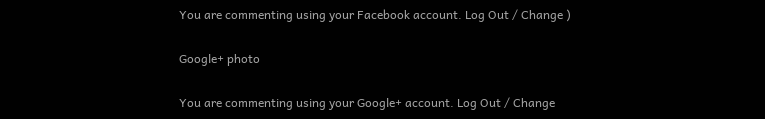You are commenting using your Facebook account. Log Out / Change )

Google+ photo

You are commenting using your Google+ account. Log Out / Change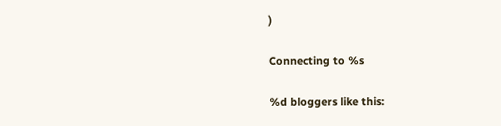)

Connecting to %s

%d bloggers like this: